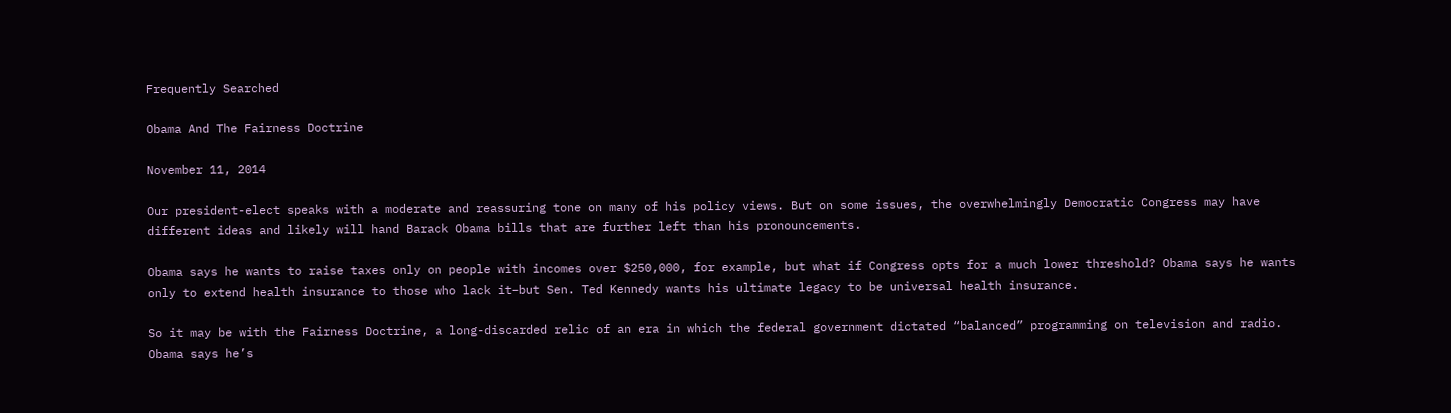Frequently Searched

Obama And The Fairness Doctrine

November 11, 2014

Our president-elect speaks with a moderate and reassuring tone on many of his policy views. But on some issues, the overwhelmingly Democratic Congress may have different ideas and likely will hand Barack Obama bills that are further left than his pronouncements.

Obama says he wants to raise taxes only on people with incomes over $250,000, for example, but what if Congress opts for a much lower threshold? Obama says he wants only to extend health insurance to those who lack it–but Sen. Ted Kennedy wants his ultimate legacy to be universal health insurance.

So it may be with the Fairness Doctrine, a long-discarded relic of an era in which the federal government dictated “balanced” programming on television and radio. Obama says he’s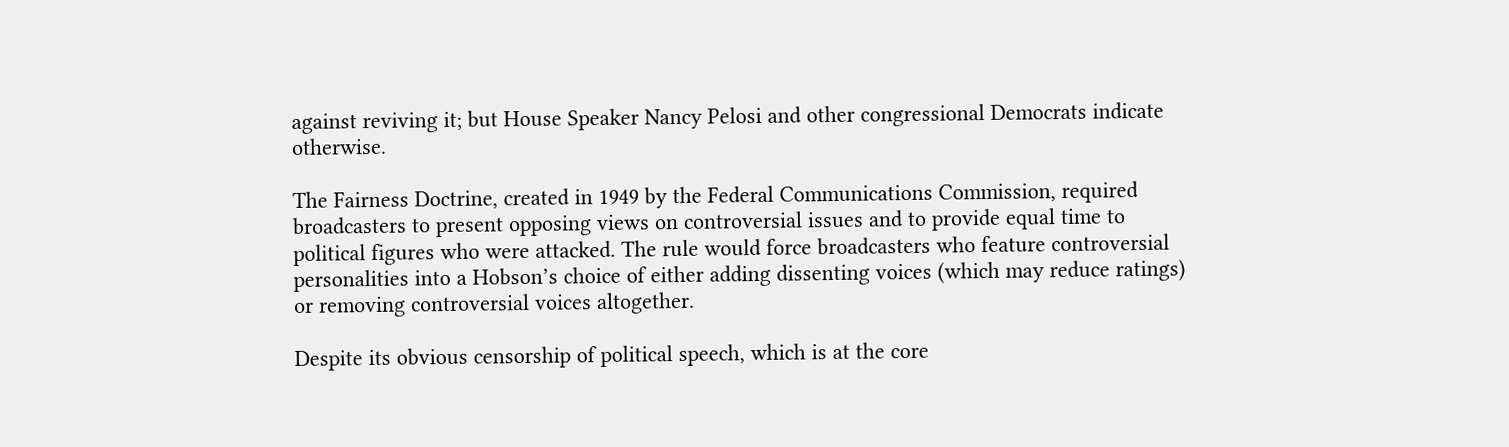against reviving it; but House Speaker Nancy Pelosi and other congressional Democrats indicate otherwise.

The Fairness Doctrine, created in 1949 by the Federal Communications Commission, required broadcasters to present opposing views on controversial issues and to provide equal time to political figures who were attacked. The rule would force broadcasters who feature controversial personalities into a Hobson’s choice of either adding dissenting voices (which may reduce ratings) or removing controversial voices altogether.

Despite its obvious censorship of political speech, which is at the core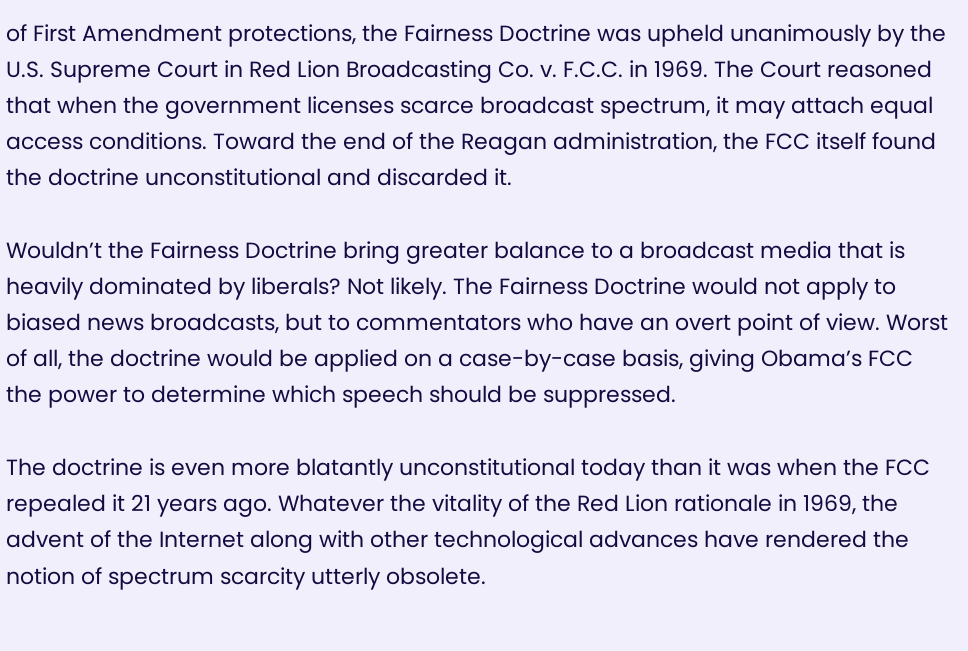of First Amendment protections, the Fairness Doctrine was upheld unanimously by the U.S. Supreme Court in Red Lion Broadcasting Co. v. F.C.C. in 1969. The Court reasoned that when the government licenses scarce broadcast spectrum, it may attach equal access conditions. Toward the end of the Reagan administration, the FCC itself found the doctrine unconstitutional and discarded it.

Wouldn’t the Fairness Doctrine bring greater balance to a broadcast media that is heavily dominated by liberals? Not likely. The Fairness Doctrine would not apply to biased news broadcasts, but to commentators who have an overt point of view. Worst of all, the doctrine would be applied on a case-by-case basis, giving Obama’s FCC the power to determine which speech should be suppressed.

The doctrine is even more blatantly unconstitutional today than it was when the FCC repealed it 21 years ago. Whatever the vitality of the Red Lion rationale in 1969, the advent of the Internet along with other technological advances have rendered the notion of spectrum scarcity utterly obsolete.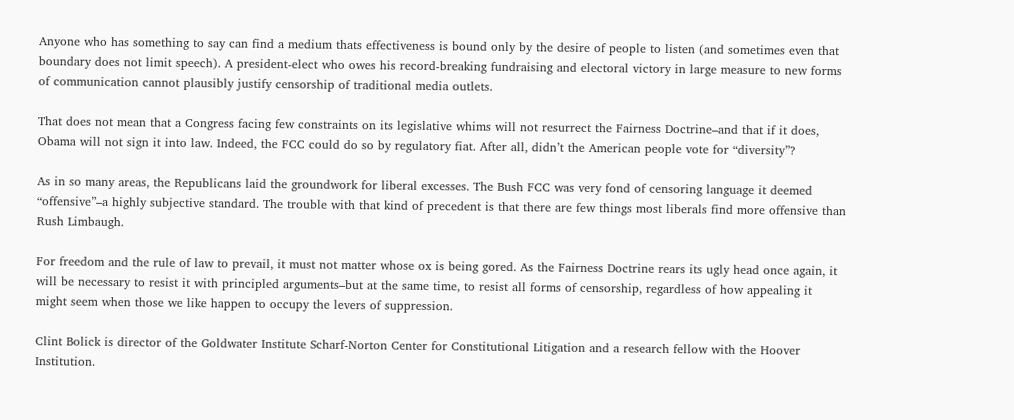Anyone who has something to say can find a medium thats effectiveness is bound only by the desire of people to listen (and sometimes even that boundary does not limit speech). A president-elect who owes his record-breaking fundraising and electoral victory in large measure to new forms of communication cannot plausibly justify censorship of traditional media outlets.

That does not mean that a Congress facing few constraints on its legislative whims will not resurrect the Fairness Doctrine–and that if it does, Obama will not sign it into law. Indeed, the FCC could do so by regulatory fiat. After all, didn’t the American people vote for “diversity”?

As in so many areas, the Republicans laid the groundwork for liberal excesses. The Bush FCC was very fond of censoring language it deemed “offensive”–a highly subjective standard. The trouble with that kind of precedent is that there are few things most liberals find more offensive than Rush Limbaugh.

For freedom and the rule of law to prevail, it must not matter whose ox is being gored. As the Fairness Doctrine rears its ugly head once again, it will be necessary to resist it with principled arguments–but at the same time, to resist all forms of censorship, regardless of how appealing it might seem when those we like happen to occupy the levers of suppression.

Clint Bolick is director of the Goldwater Institute Scharf-Norton Center for Constitutional Litigation and a research fellow with the Hoover Institution.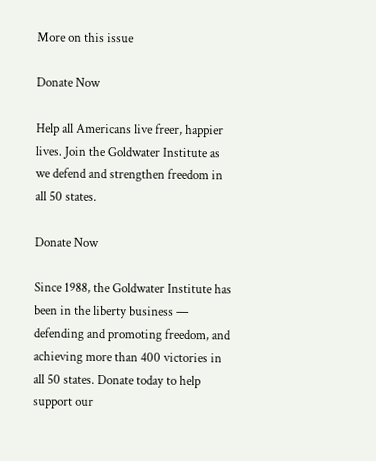More on this issue

Donate Now

Help all Americans live freer, happier lives. Join the Goldwater Institute as we defend and strengthen freedom in all 50 states.

Donate Now

Since 1988, the Goldwater Institute has been in the liberty business — defending and promoting freedom, and achieving more than 400 victories in all 50 states. Donate today to help support our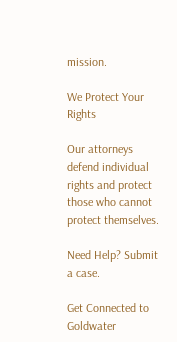mission.

We Protect Your Rights

Our attorneys defend individual rights and protect those who cannot protect themselves.

Need Help? Submit a case.

Get Connected to Goldwater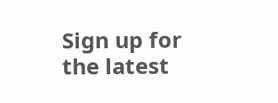Sign up for the latest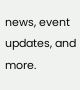news, event updates, and more.